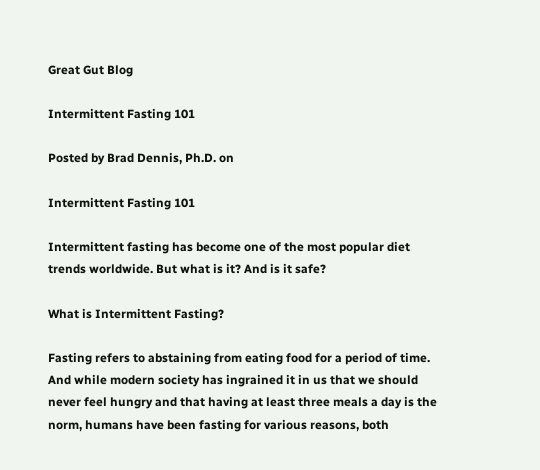Great Gut Blog

Intermittent Fasting 101

Posted by Brad Dennis, Ph.D. on

Intermittent Fasting 101

Intermittent fasting has become one of the most popular diet trends worldwide. But what is it? And is it safe?

What is Intermittent Fasting?

Fasting refers to abstaining from eating food for a period of time. And while modern society has ingrained it in us that we should never feel hungry and that having at least three meals a day is the norm, humans have been fasting for various reasons, both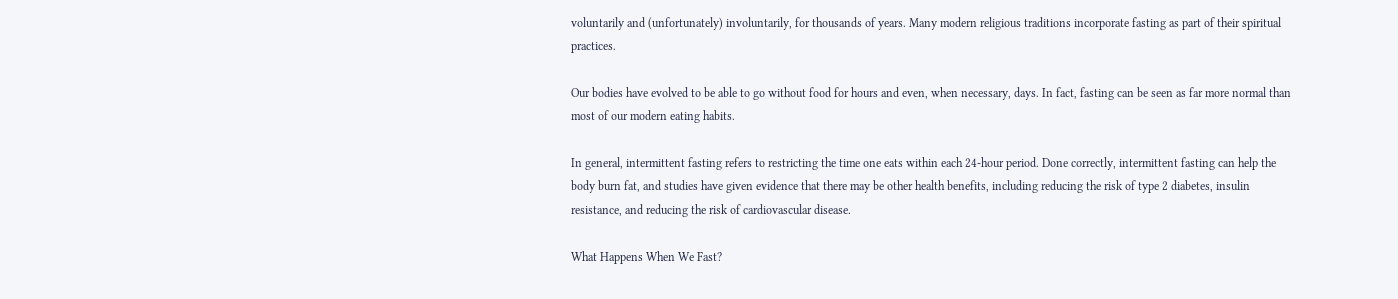voluntarily and (unfortunately) involuntarily, for thousands of years. Many modern religious traditions incorporate fasting as part of their spiritual practices.

Our bodies have evolved to be able to go without food for hours and even, when necessary, days. In fact, fasting can be seen as far more normal than most of our modern eating habits.

In general, intermittent fasting refers to restricting the time one eats within each 24-hour period. Done correctly, intermittent fasting can help the body burn fat, and studies have given evidence that there may be other health benefits, including reducing the risk of type 2 diabetes, insulin resistance, and reducing the risk of cardiovascular disease.

What Happens When We Fast?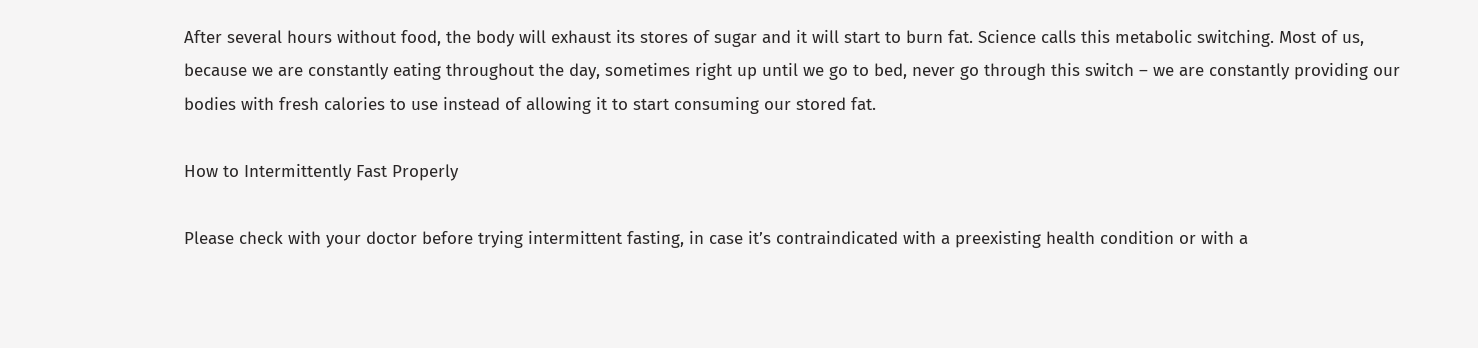After several hours without food, the body will exhaust its stores of sugar and it will start to burn fat. Science calls this metabolic switching. Most of us, because we are constantly eating throughout the day, sometimes right up until we go to bed, never go through this switch – we are constantly providing our bodies with fresh calories to use instead of allowing it to start consuming our stored fat.

How to Intermittently Fast Properly

Please check with your doctor before trying intermittent fasting, in case it’s contraindicated with a preexisting health condition or with a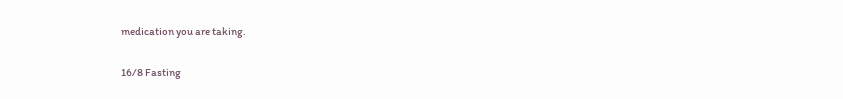medication you are taking.

16/8 Fasting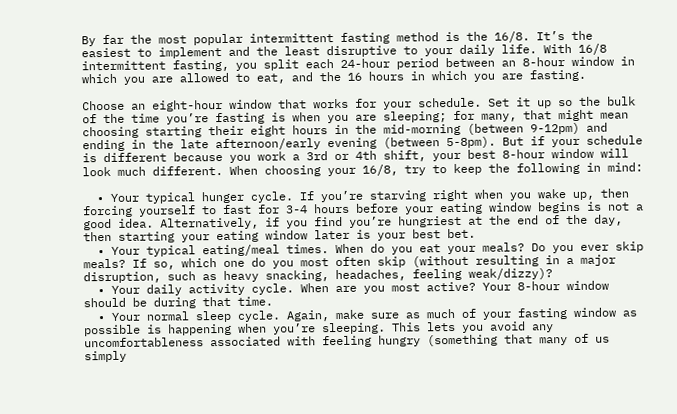By far the most popular intermittent fasting method is the 16/8. It’s the easiest to implement and the least disruptive to your daily life. With 16/8 intermittent fasting, you split each 24-hour period between an 8-hour window in which you are allowed to eat, and the 16 hours in which you are fasting.

Choose an eight-hour window that works for your schedule. Set it up so the bulk of the time you’re fasting is when you are sleeping; for many, that might mean choosing starting their eight hours in the mid-morning (between 9-12pm) and ending in the late afternoon/early evening (between 5-8pm). But if your schedule is different because you work a 3rd or 4th shift, your best 8-hour window will look much different. When choosing your 16/8, try to keep the following in mind:

  • Your typical hunger cycle. If you’re starving right when you wake up, then forcing yourself to fast for 3-4 hours before your eating window begins is not a good idea. Alternatively, if you find you’re hungriest at the end of the day, then starting your eating window later is your best bet.
  • Your typical eating/meal times. When do you eat your meals? Do you ever skip meals? If so, which one do you most often skip (without resulting in a major disruption, such as heavy snacking, headaches, feeling weak/dizzy)?
  • Your daily activity cycle. When are you most active? Your 8-hour window should be during that time.
  • Your normal sleep cycle. Again, make sure as much of your fasting window as possible is happening when you’re sleeping. This lets you avoid any uncomfortableness associated with feeling hungry (something that many of us simply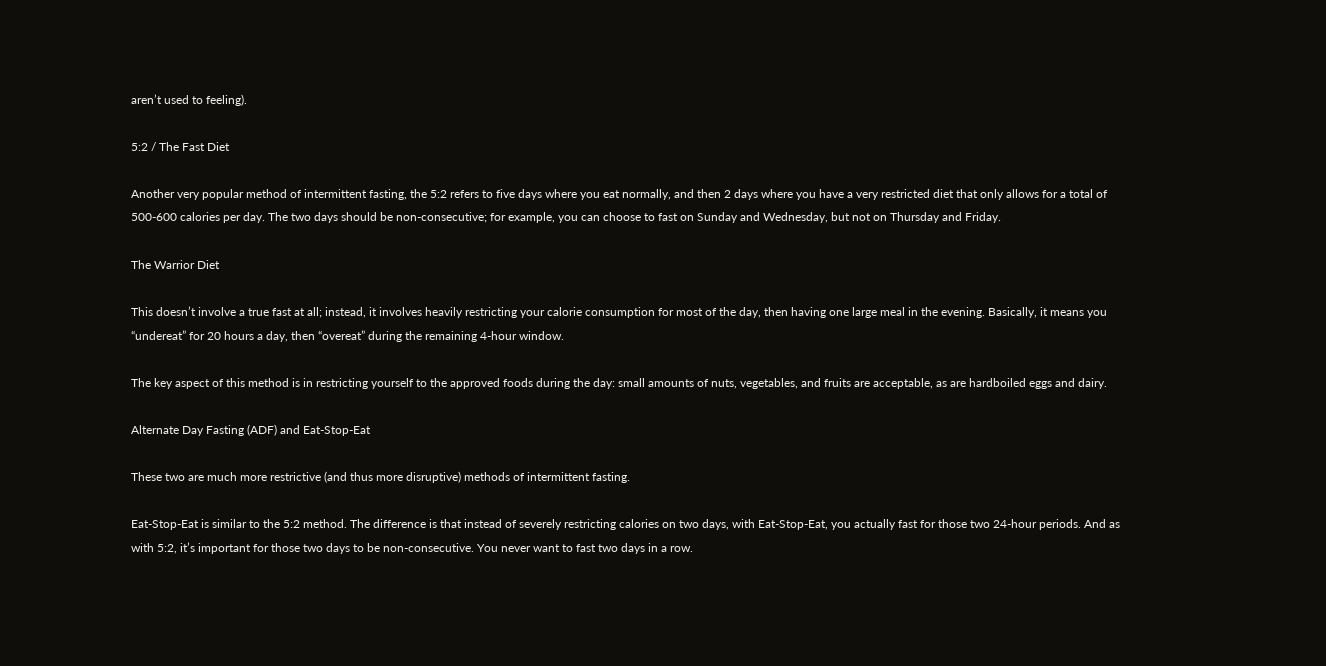aren’t used to feeling).

5:2 / The Fast Diet

Another very popular method of intermittent fasting, the 5:2 refers to five days where you eat normally, and then 2 days where you have a very restricted diet that only allows for a total of 500-600 calories per day. The two days should be non-consecutive; for example, you can choose to fast on Sunday and Wednesday, but not on Thursday and Friday.

The Warrior Diet

This doesn’t involve a true fast at all; instead, it involves heavily restricting your calorie consumption for most of the day, then having one large meal in the evening. Basically, it means you “undereat” for 20 hours a day, then “overeat” during the remaining 4-hour window.

The key aspect of this method is in restricting yourself to the approved foods during the day: small amounts of nuts, vegetables, and fruits are acceptable, as are hardboiled eggs and dairy.

Alternate Day Fasting (ADF) and Eat-Stop-Eat

These two are much more restrictive (and thus more disruptive) methods of intermittent fasting.

Eat-Stop-Eat is similar to the 5:2 method. The difference is that instead of severely restricting calories on two days, with Eat-Stop-Eat, you actually fast for those two 24-hour periods. And as with 5:2, it’s important for those two days to be non-consecutive. You never want to fast two days in a row.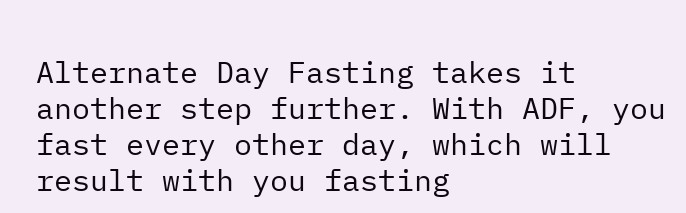Alternate Day Fasting takes it another step further. With ADF, you fast every other day, which will result with you fasting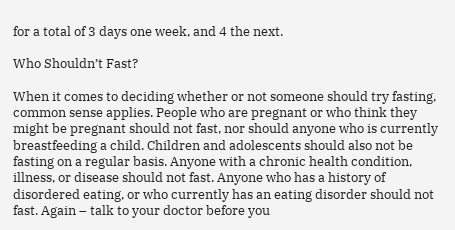for a total of 3 days one week, and 4 the next.

Who Shouldn’t Fast?

When it comes to deciding whether or not someone should try fasting, common sense applies. People who are pregnant or who think they might be pregnant should not fast, nor should anyone who is currently breastfeeding a child. Children and adolescents should also not be fasting on a regular basis. Anyone with a chronic health condition, illness, or disease should not fast. Anyone who has a history of disordered eating, or who currently has an eating disorder should not fast. Again – talk to your doctor before you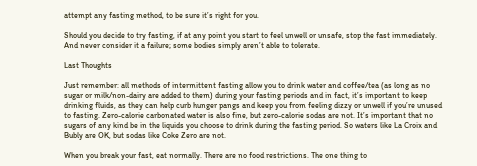attempt any fasting method, to be sure it’s right for you.

Should you decide to try fasting, if at any point you start to feel unwell or unsafe, stop the fast immediately. And never consider it a failure; some bodies simply aren’t able to tolerate.

Last Thoughts

Just remember: all methods of intermittent fasting allow you to drink water and coffee/tea (as long as no sugar or milk/non-dairy are added to them) during your fasting periods and in fact, it’s important to keep drinking fluids, as they can help curb hunger pangs and keep you from feeling dizzy or unwell if you’re unused to fasting. Zero-calorie carbonated water is also fine, but zero-calorie sodas are not. It’s important that no sugars of any kind be in the liquids you choose to drink during the fasting period. So waters like La Croix and Bubly are OK, but sodas like Coke Zero are not.

When you break your fast, eat normally. There are no food restrictions. The one thing to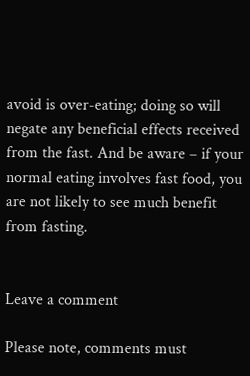avoid is over-eating; doing so will negate any beneficial effects received from the fast. And be aware – if your normal eating involves fast food, you are not likely to see much benefit from fasting.


Leave a comment

Please note, comments must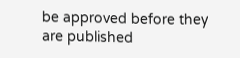be approved before they are published